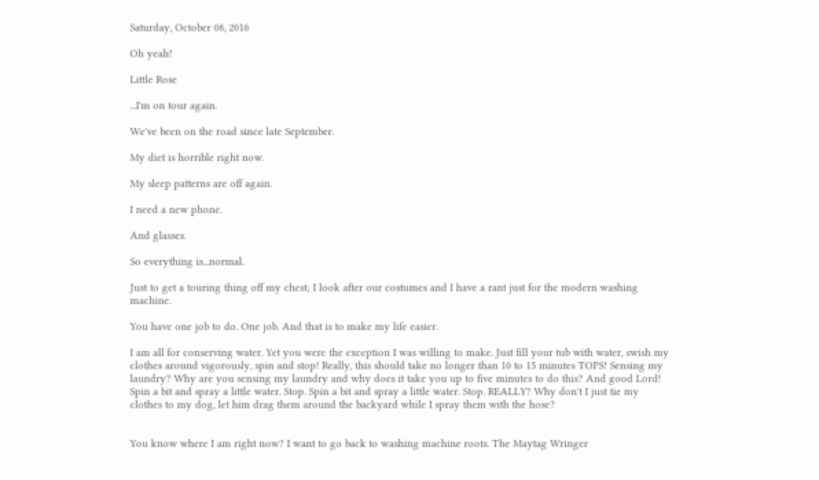Saturday, October 08, 2016

Oh yeah!

Little Rose

...I'm on tour again.

We've been on the road since late September.

My diet is horrible right now.

My sleep patterns are off again.

I need a new phone.

And glasses.

So everything is...normal.

Just to get a touring thing off my chest; I look after our costumes and I have a rant just for the modern washing machine.

You have one job to do. One job. And that is to make my life easier.

I am all for conserving water. Yet you were the exception I was willing to make. Just fill your tub with water, swish my clothes around vigorously, spin and stop! Really, this should take no longer than 10 to 15 minutes TOPS! Sensing my laundry? Why are you sensing my laundry and why does it take you up to five minutes to do this? And good Lord! Spin a bit and spray a little water. Stop. Spin a bit and spray a little water. Stop. REALLY? Why don't I just tie my clothes to my dog, let him drag them around the backyard while I spray them with the hose?


You know where I am right now? I want to go back to washing machine roots. The Maytag Wringer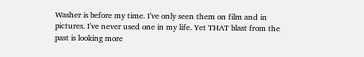Washer is before my time. I've only seen them on film and in pictures. I've never used one in my life. Yet THAT blast from the past is looking more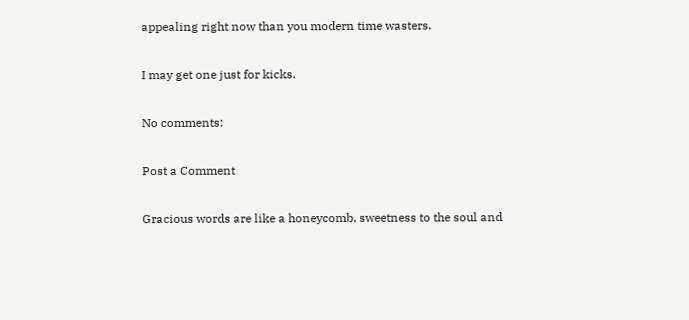appealing right now than you modern time wasters.

I may get one just for kicks.

No comments:

Post a Comment

Gracious words are like a honeycomb, sweetness to the soul and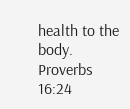health to the body. Proverbs 16:24